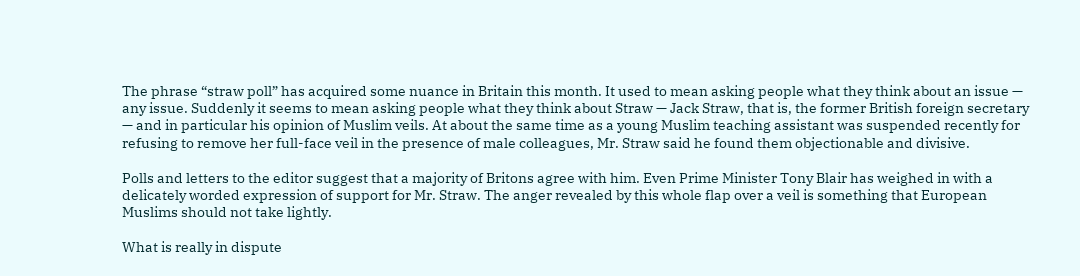The phrase “straw poll” has acquired some nuance in Britain this month. It used to mean asking people what they think about an issue — any issue. Suddenly it seems to mean asking people what they think about Straw — Jack Straw, that is, the former British foreign secretary — and in particular his opinion of Muslim veils. At about the same time as a young Muslim teaching assistant was suspended recently for refusing to remove her full-face veil in the presence of male colleagues, Mr. Straw said he found them objectionable and divisive.

Polls and letters to the editor suggest that a majority of Britons agree with him. Even Prime Minister Tony Blair has weighed in with a delicately worded expression of support for Mr. Straw. The anger revealed by this whole flap over a veil is something that European Muslims should not take lightly.

What is really in dispute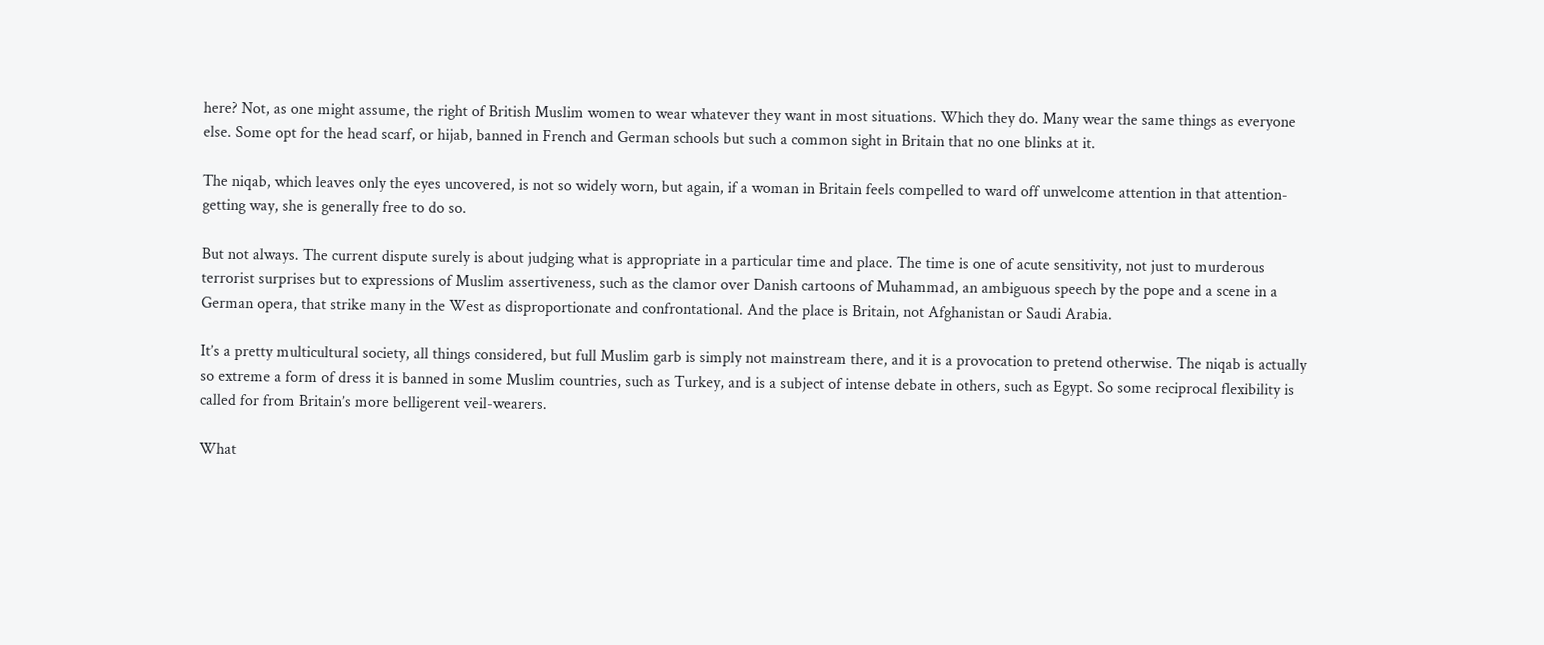here? Not, as one might assume, the right of British Muslim women to wear whatever they want in most situations. Which they do. Many wear the same things as everyone else. Some opt for the head scarf, or hijab, banned in French and German schools but such a common sight in Britain that no one blinks at it.

The niqab, which leaves only the eyes uncovered, is not so widely worn, but again, if a woman in Britain feels compelled to ward off unwelcome attention in that attention-getting way, she is generally free to do so.

But not always. The current dispute surely is about judging what is appropriate in a particular time and place. The time is one of acute sensitivity, not just to murderous terrorist surprises but to expressions of Muslim assertiveness, such as the clamor over Danish cartoons of Muhammad, an ambiguous speech by the pope and a scene in a German opera, that strike many in the West as disproportionate and confrontational. And the place is Britain, not Afghanistan or Saudi Arabia.

It’s a pretty multicultural society, all things considered, but full Muslim garb is simply not mainstream there, and it is a provocation to pretend otherwise. The niqab is actually so extreme a form of dress it is banned in some Muslim countries, such as Turkey, and is a subject of intense debate in others, such as Egypt. So some reciprocal flexibility is called for from Britain’s more belligerent veil-wearers.

What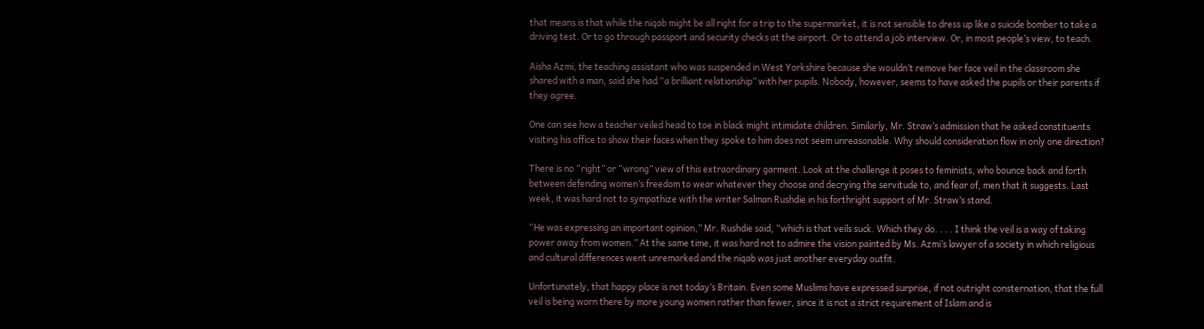that means is that while the niqab might be all right for a trip to the supermarket, it is not sensible to dress up like a suicide bomber to take a driving test. Or to go through passport and security checks at the airport. Or to attend a job interview. Or, in most people’s view, to teach.

Aisha Azmi, the teaching assistant who was suspended in West Yorkshire because she wouldn’t remove her face veil in the classroom she shared with a man, said she had “a brilliant relationship” with her pupils. Nobody, however, seems to have asked the pupils or their parents if they agree.

One can see how a teacher veiled head to toe in black might intimidate children. Similarly, Mr. Straw’s admission that he asked constituents visiting his office to show their faces when they spoke to him does not seem unreasonable. Why should consideration flow in only one direction?

There is no “right” or “wrong” view of this extraordinary garment. Look at the challenge it poses to feminists, who bounce back and forth between defending women’s freedom to wear whatever they choose and decrying the servitude to, and fear of, men that it suggests. Last week, it was hard not to sympathize with the writer Salman Rushdie in his forthright support of Mr. Straw’s stand.

“He was expressing an important opinion,” Mr. Rushdie said, “which is that veils suck. Which they do. . . . I think the veil is a way of taking power away from women.” At the same time, it was hard not to admire the vision painted by Ms. Azmi’s lawyer of a society in which religious and cultural differences went unremarked and the niqab was just another everyday outfit.

Unfortunately, that happy place is not today’s Britain. Even some Muslims have expressed surprise, if not outright consternation, that the full veil is being worn there by more young women rather than fewer, since it is not a strict requirement of Islam and is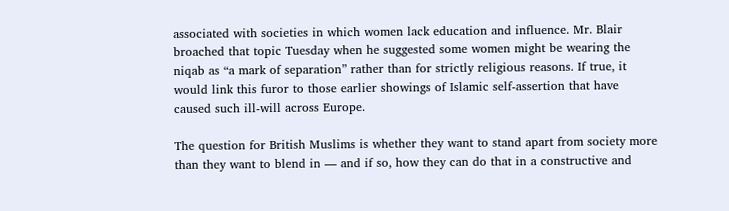associated with societies in which women lack education and influence. Mr. Blair broached that topic Tuesday when he suggested some women might be wearing the niqab as “a mark of separation” rather than for strictly religious reasons. If true, it would link this furor to those earlier showings of Islamic self-assertion that have caused such ill-will across Europe.

The question for British Muslims is whether they want to stand apart from society more than they want to blend in — and if so, how they can do that in a constructive and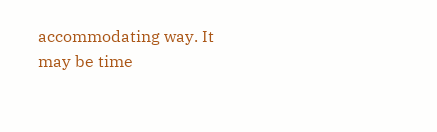accommodating way. It may be time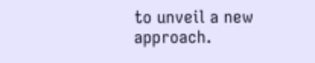to unveil a new approach.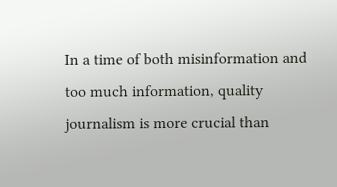In a time of both misinformation and too much information, quality journalism is more crucial than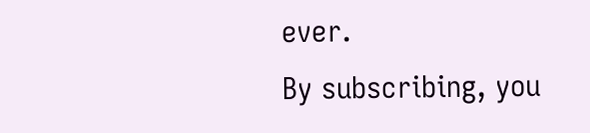ever.
By subscribing, you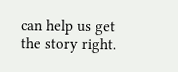can help us get the story right.